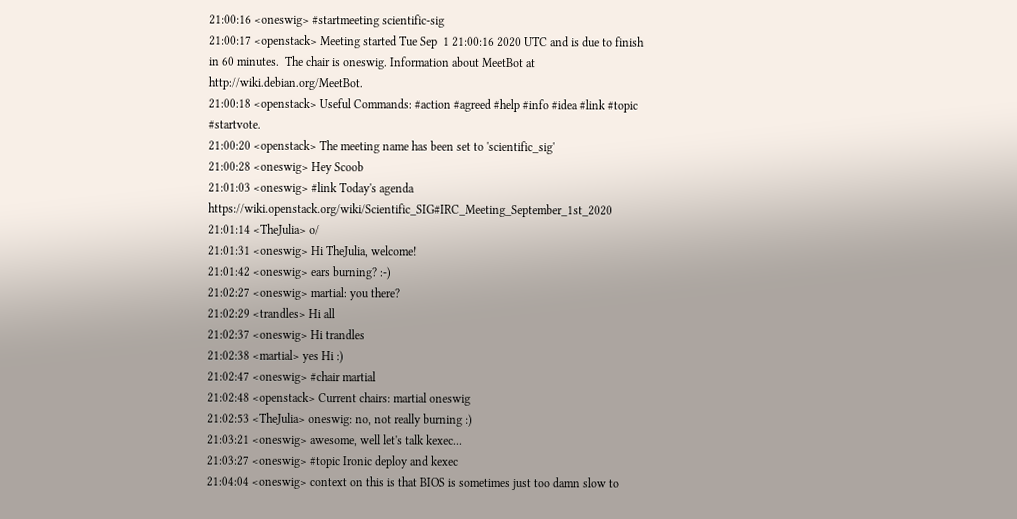21:00:16 <oneswig> #startmeeting scientific-sig
21:00:17 <openstack> Meeting started Tue Sep  1 21:00:16 2020 UTC and is due to finish in 60 minutes.  The chair is oneswig. Information about MeetBot at http://wiki.debian.org/MeetBot.
21:00:18 <openstack> Useful Commands: #action #agreed #help #info #idea #link #topic #startvote.
21:00:20 <openstack> The meeting name has been set to 'scientific_sig'
21:00:28 <oneswig> Hey Scoob
21:01:03 <oneswig> #link Today's agenda https://wiki.openstack.org/wiki/Scientific_SIG#IRC_Meeting_September_1st_2020
21:01:14 <TheJulia> o/
21:01:31 <oneswig> Hi TheJulia, welcome!
21:01:42 <oneswig> ears burning? :-)
21:02:27 <oneswig> martial: you there?
21:02:29 <trandles> Hi all
21:02:37 <oneswig> Hi trandles
21:02:38 <martial> yes Hi :)
21:02:47 <oneswig> #chair martial
21:02:48 <openstack> Current chairs: martial oneswig
21:02:53 <TheJulia> oneswig: no, not really burning :)
21:03:21 <oneswig> awesome, well let's talk kexec...
21:03:27 <oneswig> #topic Ironic deploy and kexec
21:04:04 <oneswig> context on this is that BIOS is sometimes just too damn slow to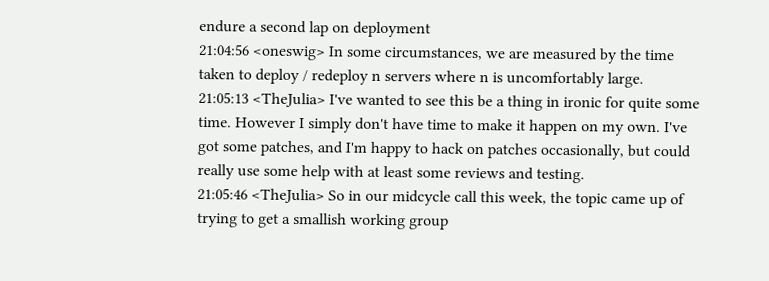endure a second lap on deployment
21:04:56 <oneswig> In some circumstances, we are measured by the time taken to deploy / redeploy n servers where n is uncomfortably large.
21:05:13 <TheJulia> I've wanted to see this be a thing in ironic for quite some time. However I simply don't have time to make it happen on my own. I've got some patches, and I'm happy to hack on patches occasionally, but could really use some help with at least some reviews and testing.
21:05:46 <TheJulia> So in our midcycle call this week, the topic came up of trying to get a smallish working group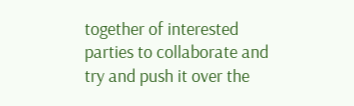together of interested parties to collaborate and try and push it over the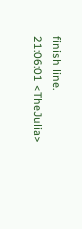finish line.
21:06:01 <TheJulia>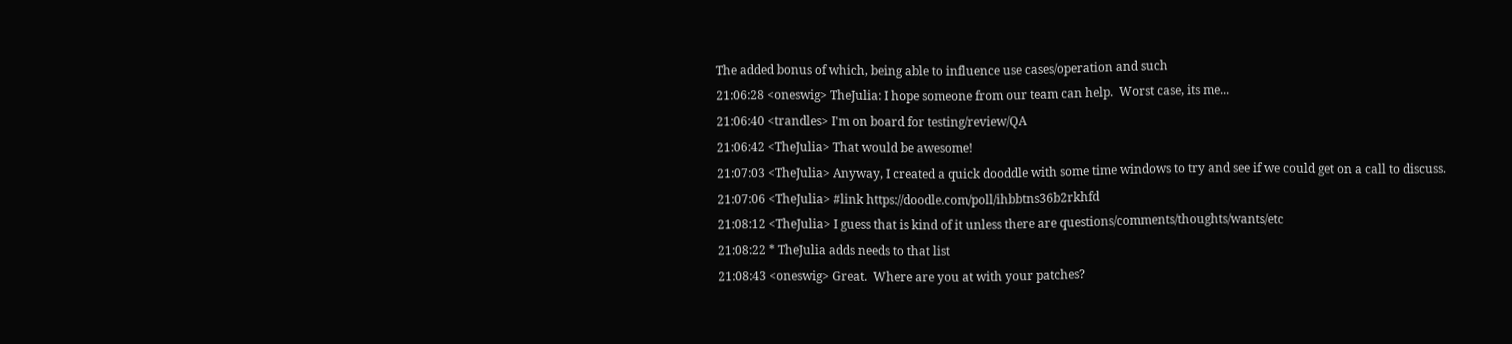The added bonus of which, being able to influence use cases/operation and such
21:06:28 <oneswig> TheJulia: I hope someone from our team can help.  Worst case, its me...
21:06:40 <trandles> I'm on board for testing/review/QA
21:06:42 <TheJulia> That would be awesome!
21:07:03 <TheJulia> Anyway, I created a quick dooddle with some time windows to try and see if we could get on a call to discuss.
21:07:06 <TheJulia> #link https://doodle.com/poll/ihbbtns36b2rkhfd
21:08:12 <TheJulia> I guess that is kind of it unless there are questions/comments/thoughts/wants/etc
21:08:22 * TheJulia adds needs to that list
21:08:43 <oneswig> Great.  Where are you at with your patches?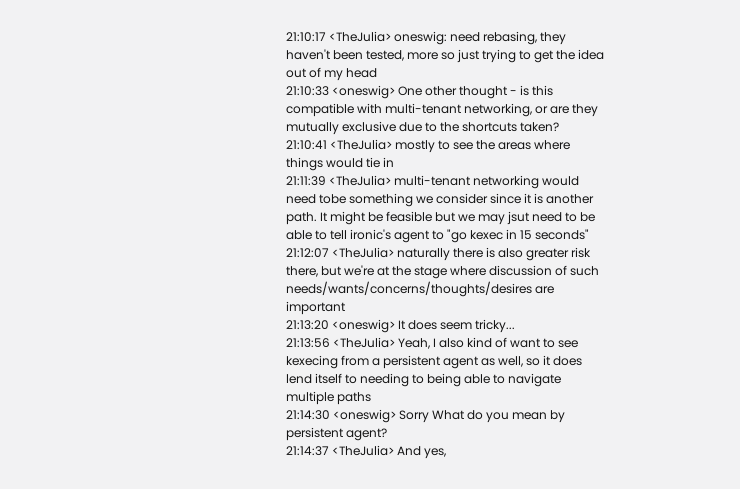21:10:17 <TheJulia> oneswig: need rebasing, they haven't been tested, more so just trying to get the idea out of my head
21:10:33 <oneswig> One other thought - is this compatible with multi-tenant networking, or are they mutually exclusive due to the shortcuts taken?
21:10:41 <TheJulia> mostly to see the areas where things would tie in
21:11:39 <TheJulia> multi-tenant networking would need tobe something we consider since it is another path. It might be feasible but we may jsut need to be able to tell ironic's agent to "go kexec in 15 seconds"
21:12:07 <TheJulia> naturally there is also greater risk there, but we're at the stage where discussion of such needs/wants/concerns/thoughts/desires are important
21:13:20 <oneswig> It does seem tricky...
21:13:56 <TheJulia> Yeah, I also kind of want to see kexecing from a persistent agent as well, so it does lend itself to needing to being able to navigate multiple paths
21:14:30 <oneswig> Sorry What do you mean by persistent agent?
21:14:37 <TheJulia> And yes,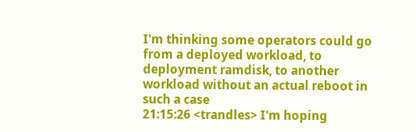I'm thinking some operators could go from a deployed workload, to deployment ramdisk, to another workload without an actual reboot in such a case
21:15:26 <trandles> I'm hoping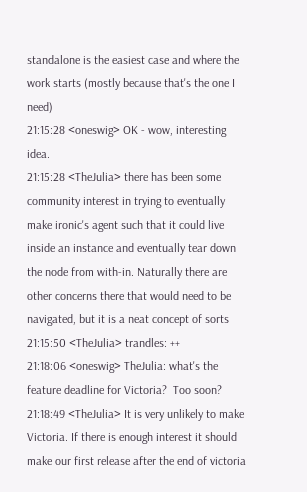standalone is the easiest case and where the work starts (mostly because that's the one I need)
21:15:28 <oneswig> OK - wow, interesting idea.
21:15:28 <TheJulia> there has been some community interest in trying to eventually make ironic's agent such that it could live inside an instance and eventually tear down the node from with-in. Naturally there are other concerns there that would need to be navigated, but it is a neat concept of sorts
21:15:50 <TheJulia> trandles: ++
21:18:06 <oneswig> TheJulia: what's the feature deadline for Victoria?  Too soon?
21:18:49 <TheJulia> It is very unlikely to make Victoria. If there is enough interest it should make our first release after the end of victoria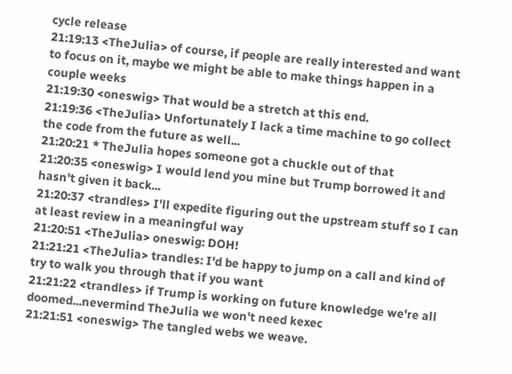cycle release
21:19:13 <TheJulia> of course, if people are really interested and want to focus on it, maybe we might be able to make things happen in a couple weeks
21:19:30 <oneswig> That would be a stretch at this end.
21:19:36 <TheJulia> Unfortunately I lack a time machine to go collect the code from the future as well...
21:20:21 * TheJulia hopes someone got a chuckle out of that
21:20:35 <oneswig> I would lend you mine but Trump borrowed it and hasn't given it back...
21:20:37 <trandles> I'll expedite figuring out the upstream stuff so I can at least review in a meaningful way
21:20:51 <TheJulia> oneswig: DOH!
21:21:21 <TheJulia> trandles: I'd be happy to jump on a call and kind of try to walk you through that if you want
21:21:22 <trandles> if Trump is working on future knowledge we're all doomed...nevermind TheJulia we won't need kexec
21:21:51 <oneswig> The tangled webs we weave.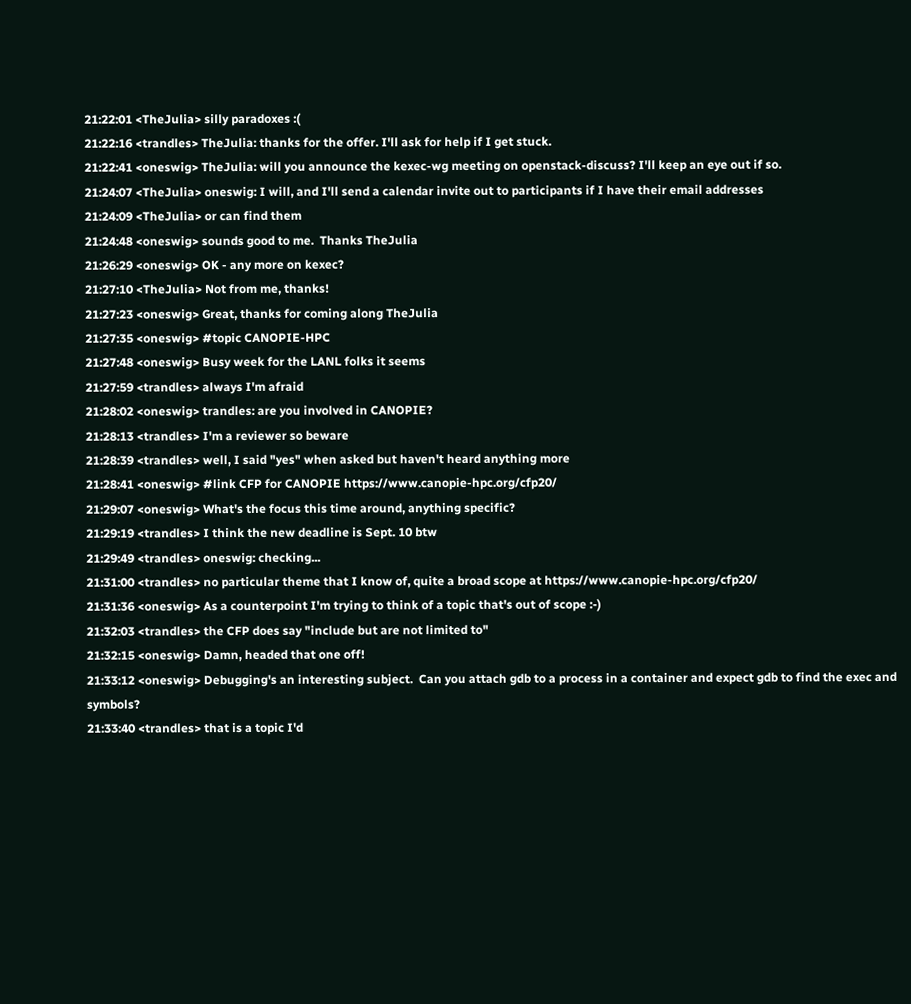21:22:01 <TheJulia> silly paradoxes :(
21:22:16 <trandles> TheJulia: thanks for the offer. I'll ask for help if I get stuck.
21:22:41 <oneswig> TheJulia: will you announce the kexec-wg meeting on openstack-discuss? I'll keep an eye out if so.
21:24:07 <TheJulia> oneswig: I will, and I'll send a calendar invite out to participants if I have their email addresses
21:24:09 <TheJulia> or can find them
21:24:48 <oneswig> sounds good to me.  Thanks TheJulia
21:26:29 <oneswig> OK - any more on kexec?
21:27:10 <TheJulia> Not from me, thanks!
21:27:23 <oneswig> Great, thanks for coming along TheJulia
21:27:35 <oneswig> #topic CANOPIE-HPC
21:27:48 <oneswig> Busy week for the LANL folks it seems
21:27:59 <trandles> always I'm afraid
21:28:02 <oneswig> trandles: are you involved in CANOPIE?
21:28:13 <trandles> I'm a reviewer so beware
21:28:39 <trandles> well, I said "yes" when asked but haven't heard anything more
21:28:41 <oneswig> #link CFP for CANOPIE https://www.canopie-hpc.org/cfp20/
21:29:07 <oneswig> What's the focus this time around, anything specific?
21:29:19 <trandles> I think the new deadline is Sept. 10 btw
21:29:49 <trandles> oneswig: checking...
21:31:00 <trandles> no particular theme that I know of, quite a broad scope at https://www.canopie-hpc.org/cfp20/
21:31:36 <oneswig> As a counterpoint I'm trying to think of a topic that's out of scope :-)
21:32:03 <trandles> the CFP does say "include but are not limited to"
21:32:15 <oneswig> Damn, headed that one off!
21:33:12 <oneswig> Debugging's an interesting subject.  Can you attach gdb to a process in a container and expect gdb to find the exec and symbols?
21:33:40 <trandles> that is a topic I'd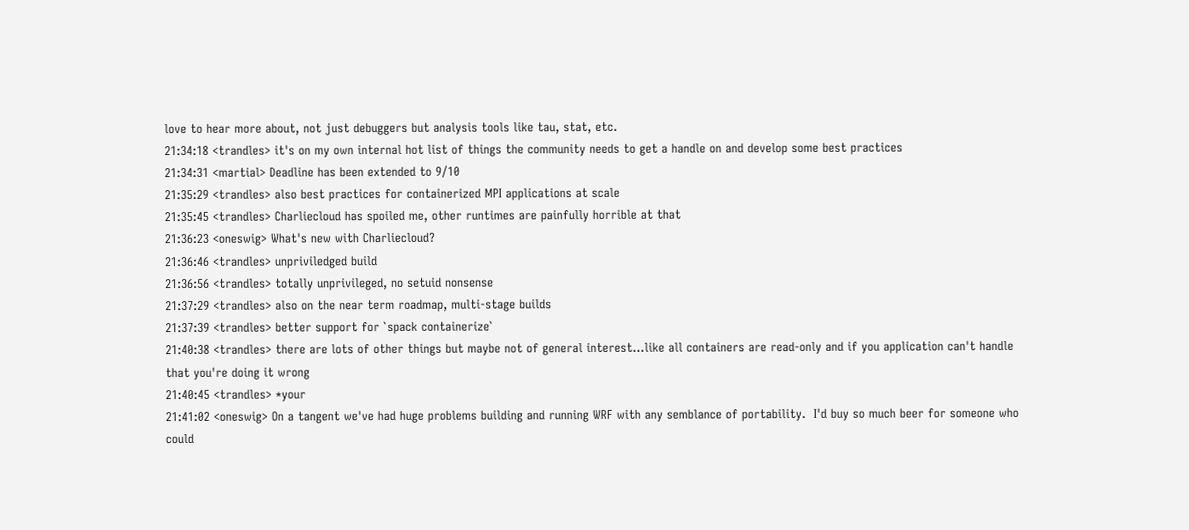love to hear more about, not just debuggers but analysis tools like tau, stat, etc.
21:34:18 <trandles> it's on my own internal hot list of things the community needs to get a handle on and develop some best practices
21:34:31 <martial> Deadline has been extended to 9/10
21:35:29 <trandles> also best practices for containerized MPI applications at scale
21:35:45 <trandles> Charliecloud has spoiled me, other runtimes are painfully horrible at that
21:36:23 <oneswig> What's new with Charliecloud?
21:36:46 <trandles> unpriviledged build
21:36:56 <trandles> totally unprivileged, no setuid nonsense
21:37:29 <trandles> also on the near term roadmap, multi-stage builds
21:37:39 <trandles> better support for `spack containerize`
21:40:38 <trandles> there are lots of other things but maybe not of general interest...like all containers are read-only and if you application can't handle that you're doing it wrong
21:40:45 <trandles> *your
21:41:02 <oneswig> On a tangent we've had huge problems building and running WRF with any semblance of portability.  I'd buy so much beer for someone who could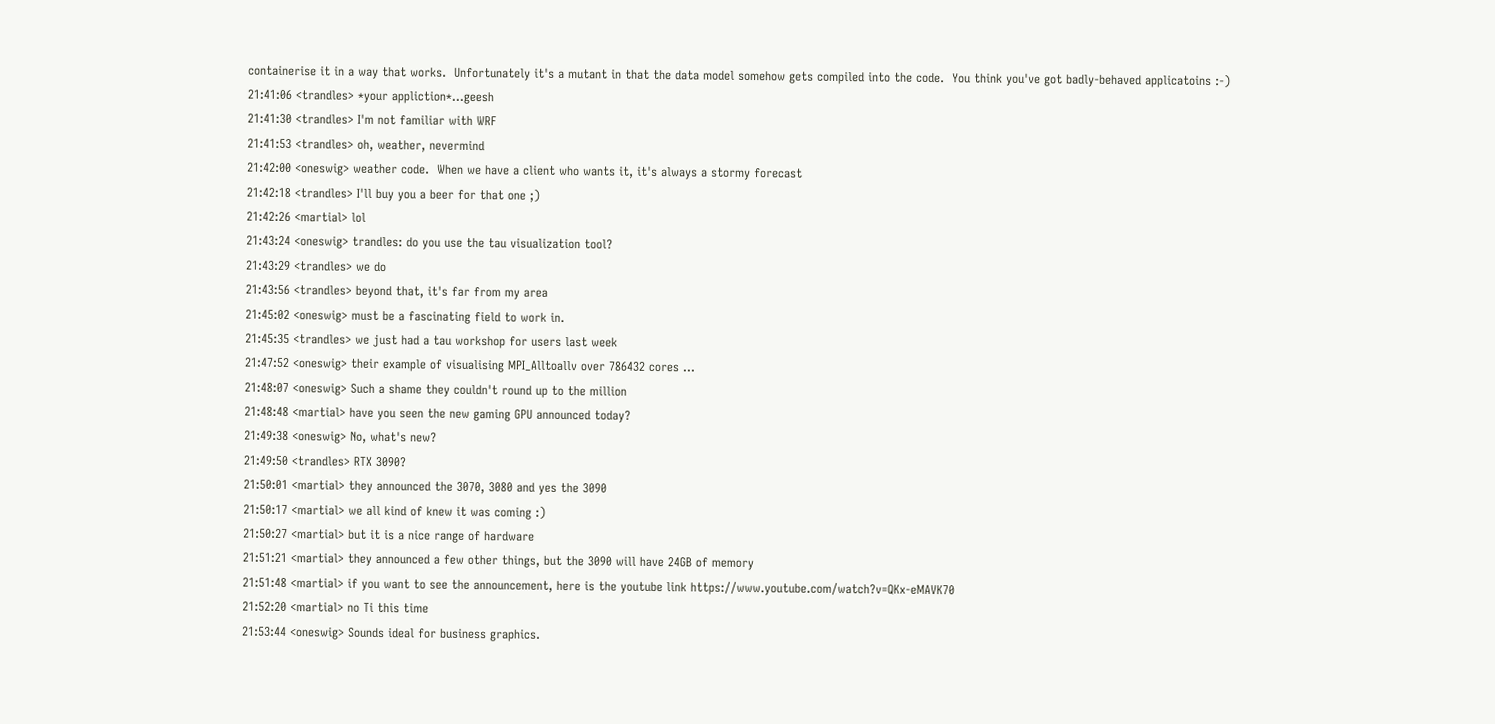containerise it in a way that works.  Unfortunately it's a mutant in that the data model somehow gets compiled into the code.  You think you've got badly-behaved applicatoins :-)
21:41:06 <trandles> *your appliction*...geesh
21:41:30 <trandles> I'm not familiar with WRF
21:41:53 <trandles> oh, weather, nevermind
21:42:00 <oneswig> weather code.  When we have a client who wants it, it's always a stormy forecast
21:42:18 <trandles> I'll buy you a beer for that one ;)
21:42:26 <martial> lol
21:43:24 <oneswig> trandles: do you use the tau visualization tool?
21:43:29 <trandles> we do
21:43:56 <trandles> beyond that, it's far from my area
21:45:02 <oneswig> must be a fascinating field to work in.
21:45:35 <trandles> we just had a tau workshop for users last week
21:47:52 <oneswig> their example of visualising MPI_Alltoallv over 786432 cores ...
21:48:07 <oneswig> Such a shame they couldn't round up to the million
21:48:48 <martial> have you seen the new gaming GPU announced today?
21:49:38 <oneswig> No, what's new?
21:49:50 <trandles> RTX 3090?
21:50:01 <martial> they announced the 3070, 3080 and yes the 3090
21:50:17 <martial> we all kind of knew it was coming :)
21:50:27 <martial> but it is a nice range of hardware
21:51:21 <martial> they announced a few other things, but the 3090 will have 24GB of memory
21:51:48 <martial> if you want to see the announcement, here is the youtube link https://www.youtube.com/watch?v=QKx-eMAVK70
21:52:20 <martial> no Ti this time
21:53:44 <oneswig> Sounds ideal for business graphics.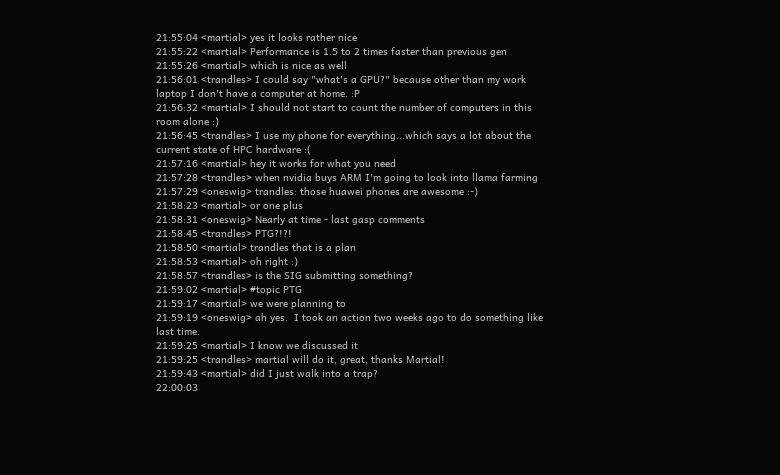21:55:04 <martial> yes it looks rather nice
21:55:22 <martial> Performance is 1.5 to 2 times faster than previous gen
21:55:26 <martial> which is nice as well
21:56:01 <trandles> I could say "what's a GPU?" because other than my work laptop I don't have a computer at home. :P
21:56:32 <martial> I should not start to count the number of computers in this room alone :)
21:56:45 <trandles> I use my phone for everything...which says a lot about the current state of HPC hardware :(
21:57:16 <martial> hey it works for what you need
21:57:28 <trandles> when nvidia buys ARM I'm going to look into llama farming
21:57:29 <oneswig> trandles: those huawei phones are awesome :-)
21:58:23 <martial> or one plus
21:58:31 <oneswig> Nearly at time - last gasp comments
21:58:45 <trandles> PTG?!?!
21:58:50 <martial> trandles that is a plan
21:58:53 <martial> oh right :)
21:58:57 <trandles> is the SIG submitting something?
21:59:02 <martial> #topic PTG
21:59:17 <martial> we were planning to
21:59:19 <oneswig> ah yes.  I took an action two weeks ago to do something like last time.
21:59:25 <martial> I know we discussed it
21:59:25 <trandles> martial will do it, great, thanks Martial!
21:59:43 <martial> did I just walk into a trap?
22:00:03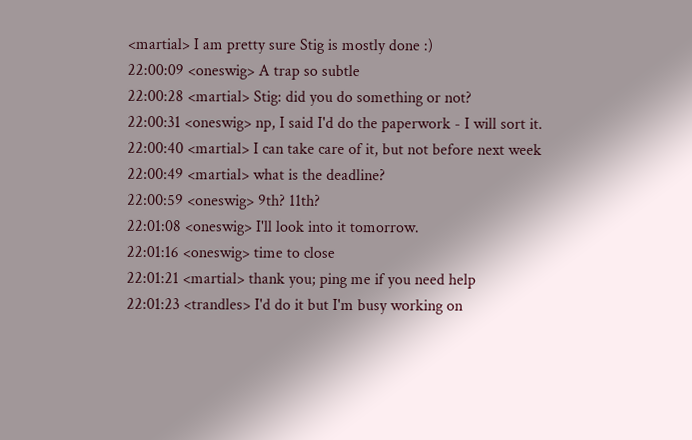<martial> I am pretty sure Stig is mostly done :)
22:00:09 <oneswig> A trap so subtle
22:00:28 <martial> Stig: did you do something or not?
22:00:31 <oneswig> np, I said I'd do the paperwork - I will sort it.
22:00:40 <martial> I can take care of it, but not before next week
22:00:49 <martial> what is the deadline?
22:00:59 <oneswig> 9th? 11th?
22:01:08 <oneswig> I'll look into it tomorrow.
22:01:16 <oneswig> time to close
22:01:21 <martial> thank you; ping me if you need help
22:01:23 <trandles> I'd do it but I'm busy working on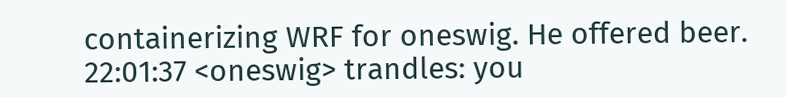containerizing WRF for oneswig. He offered beer.
22:01:37 <oneswig> trandles: you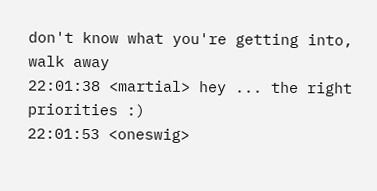don't know what you're getting into, walk away
22:01:38 <martial> hey ... the right priorities :)
22:01:53 <oneswig>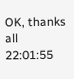OK, thanks all
22:01:55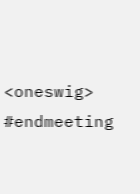<oneswig> #endmeeting